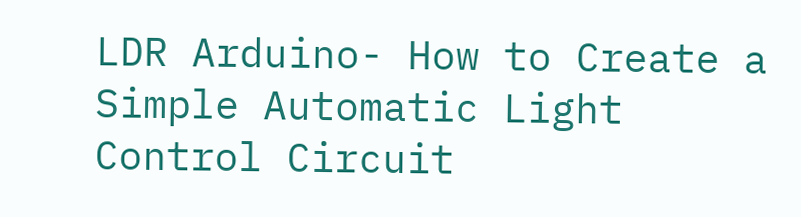LDR Arduino- How to Create a Simple Automatic Light Control Circuit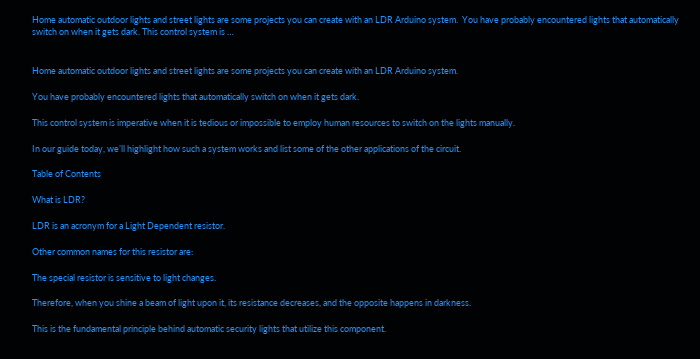Home automatic outdoor lights and street lights are some projects you can create with an LDR Arduino system.  You have probably encountered lights that automatically switch on when it gets dark. This control system is …


Home automatic outdoor lights and street lights are some projects you can create with an LDR Arduino system.

You have probably encountered lights that automatically switch on when it gets dark.

This control system is imperative when it is tedious or impossible to employ human resources to switch on the lights manually.

In our guide today, we’ll highlight how such a system works and list some of the other applications of the circuit.

Table of Contents

What is LDR?

LDR is an acronym for a Light Dependent resistor.

Other common names for this resistor are:

The special resistor is sensitive to light changes.

Therefore, when you shine a beam of light upon it, its resistance decreases, and the opposite happens in darkness.

This is the fundamental principle behind automatic security lights that utilize this component.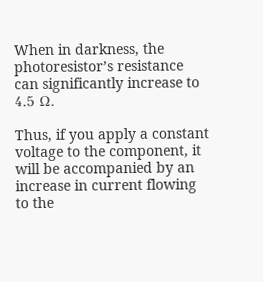When in darkness, the photoresistor’s resistance can significantly increase to 4.5 Ω.

Thus, if you apply a constant voltage to the component, it will be accompanied by an increase in current flowing to the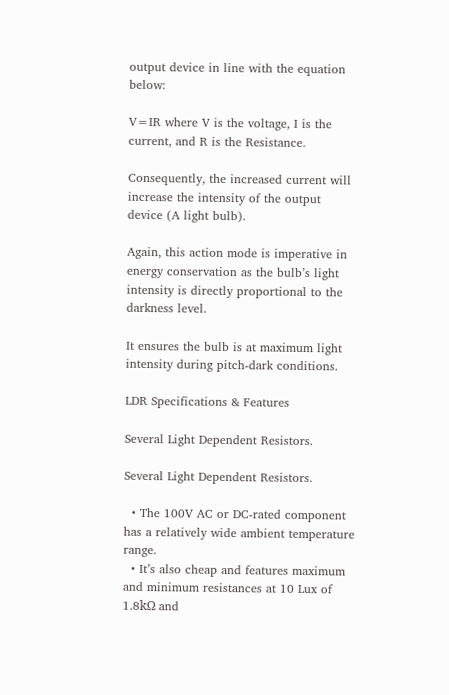output device in line with the equation below:

V=IR where V is the voltage, I is the current, and R is the Resistance.

Consequently, the increased current will increase the intensity of the output device (A light bulb).

Again, this action mode is imperative in energy conservation as the bulb’s light intensity is directly proportional to the darkness level.

It ensures the bulb is at maximum light intensity during pitch-dark conditions.

LDR Specifications & Features

Several Light Dependent Resistors.

Several Light Dependent Resistors.

  • The 100V AC or DC-rated component has a relatively wide ambient temperature range.
  • It’s also cheap and features maximum and minimum resistances at 10 Lux of 1.8kΩ and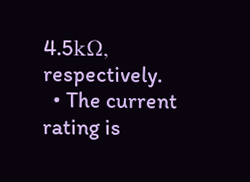4.5kΩ, respectively.
  • The current rating is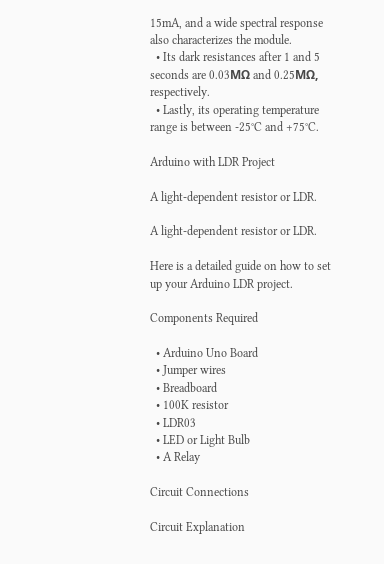15mA, and a wide spectral response also characterizes the module.
  • Its dark resistances after 1 and 5 seconds are 0.03MΩ and 0.25MΩ, respectively.
  • Lastly, its operating temperature range is between -25°C and +75°C.

Arduino with LDR Project

A light-dependent resistor or LDR.

A light-dependent resistor or LDR.

Here is a detailed guide on how to set up your Arduino LDR project.

Components Required

  • Arduino Uno Board
  • Jumper wires
  • Breadboard
  • 100K resistor
  • LDR03
  • LED or Light Bulb
  • A Relay

Circuit Connections

Circuit Explanation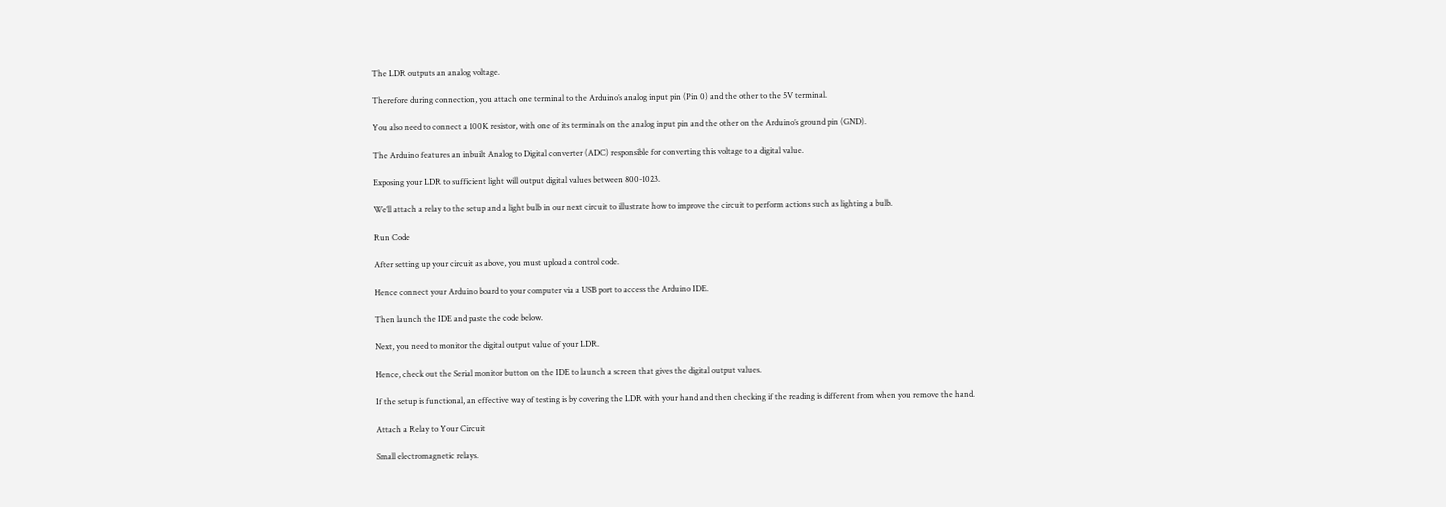The LDR outputs an analog voltage.

Therefore during connection, you attach one terminal to the Arduino’s analog input pin (Pin 0) and the other to the 5V terminal.

You also need to connect a 100K resistor, with one of its terminals on the analog input pin and the other on the Arduino’s ground pin (GND).

The Arduino features an inbuilt Analog to Digital converter (ADC) responsible for converting this voltage to a digital value.

Exposing your LDR to sufficient light will output digital values between 800-1023.

We’ll attach a relay to the setup and a light bulb in our next circuit to illustrate how to improve the circuit to perform actions such as lighting a bulb.

Run Code

After setting up your circuit as above, you must upload a control code.

Hence connect your Arduino board to your computer via a USB port to access the Arduino IDE.

Then launch the IDE and paste the code below.

Next, you need to monitor the digital output value of your LDR.

Hence, check out the Serial monitor button on the IDE to launch a screen that gives the digital output values.

If the setup is functional, an effective way of testing is by covering the LDR with your hand and then checking if the reading is different from when you remove the hand.

Attach a Relay to Your Circuit

Small electromagnetic relays.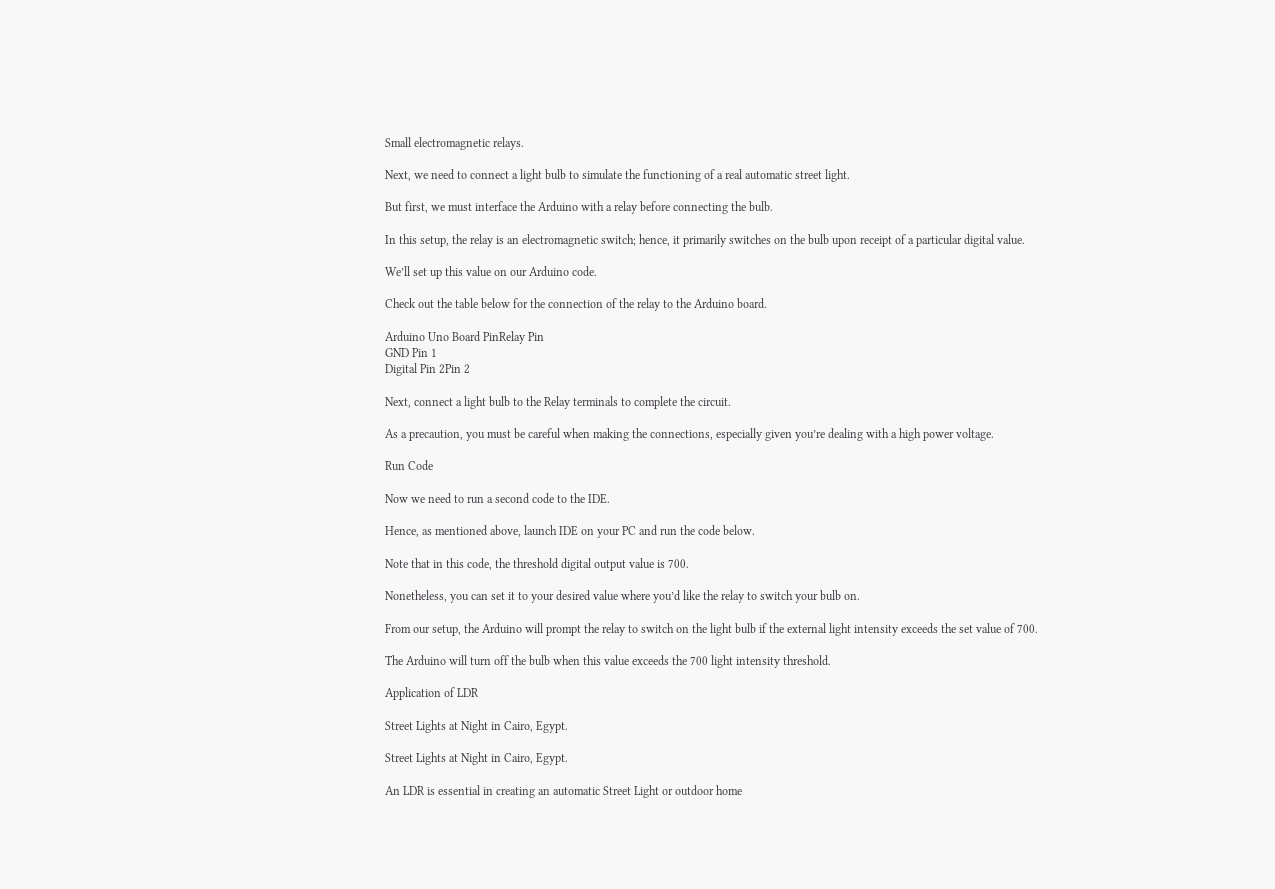Small electromagnetic relays.

Next, we need to connect a light bulb to simulate the functioning of a real automatic street light.

But first, we must interface the Arduino with a relay before connecting the bulb.

In this setup, the relay is an electromagnetic switch; hence, it primarily switches on the bulb upon receipt of a particular digital value.

We’ll set up this value on our Arduino code.

Check out the table below for the connection of the relay to the Arduino board.

Arduino Uno Board PinRelay Pin
GND Pin 1
Digital Pin 2Pin 2

Next, connect a light bulb to the Relay terminals to complete the circuit.

As a precaution, you must be careful when making the connections, especially given you’re dealing with a high power voltage.

Run Code

Now we need to run a second code to the IDE.

Hence, as mentioned above, launch IDE on your PC and run the code below.

Note that in this code, the threshold digital output value is 700.

Nonetheless, you can set it to your desired value where you’d like the relay to switch your bulb on.

From our setup, the Arduino will prompt the relay to switch on the light bulb if the external light intensity exceeds the set value of 700.

The Arduino will turn off the bulb when this value exceeds the 700 light intensity threshold.

Application of LDR

Street Lights at Night in Cairo, Egypt.

Street Lights at Night in Cairo, Egypt.

An LDR is essential in creating an automatic Street Light or outdoor home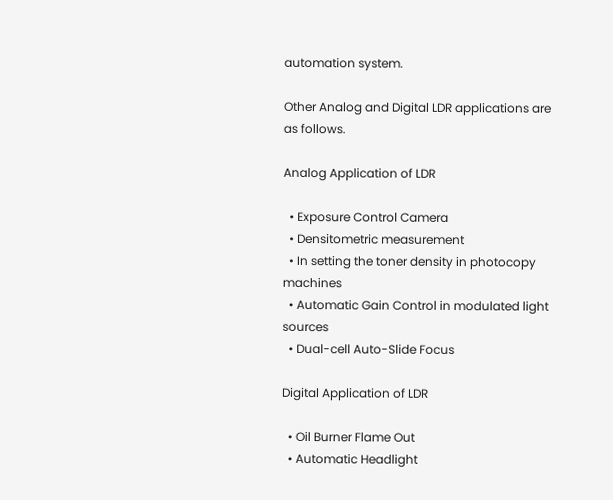automation system.

Other Analog and Digital LDR applications are as follows.

Analog Application of LDR

  • Exposure Control Camera
  • Densitometric measurement
  • In setting the toner density in photocopy machines
  • Automatic Gain Control in modulated light sources
  • Dual-cell Auto-Slide Focus

Digital Application of LDR

  • Oil Burner Flame Out
  • Automatic Headlight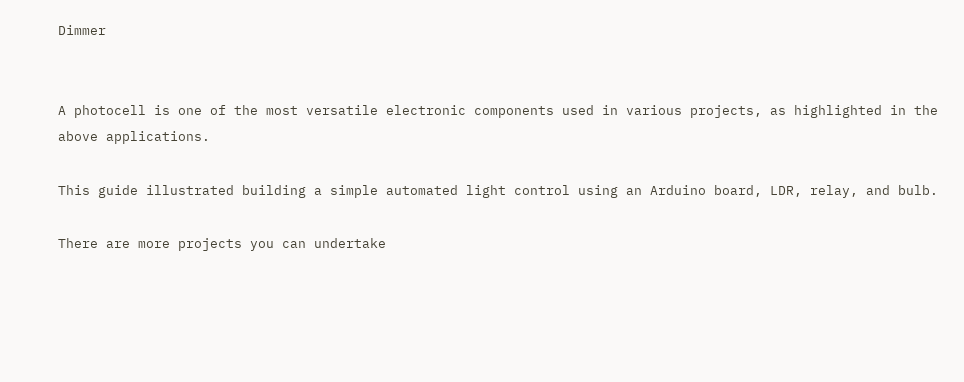Dimmer


A photocell is one of the most versatile electronic components used in various projects, as highlighted in the above applications.

This guide illustrated building a simple automated light control using an Arduino board, LDR, relay, and bulb.

There are more projects you can undertake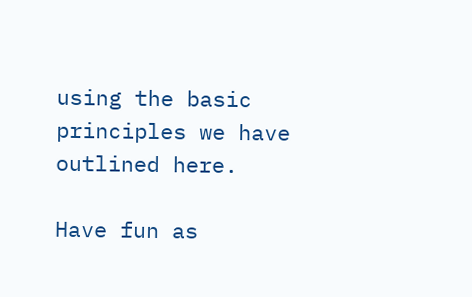using the basic principles we have outlined here.

Have fun as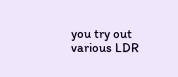you try out various LDR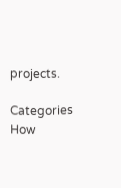projects.

Categories How